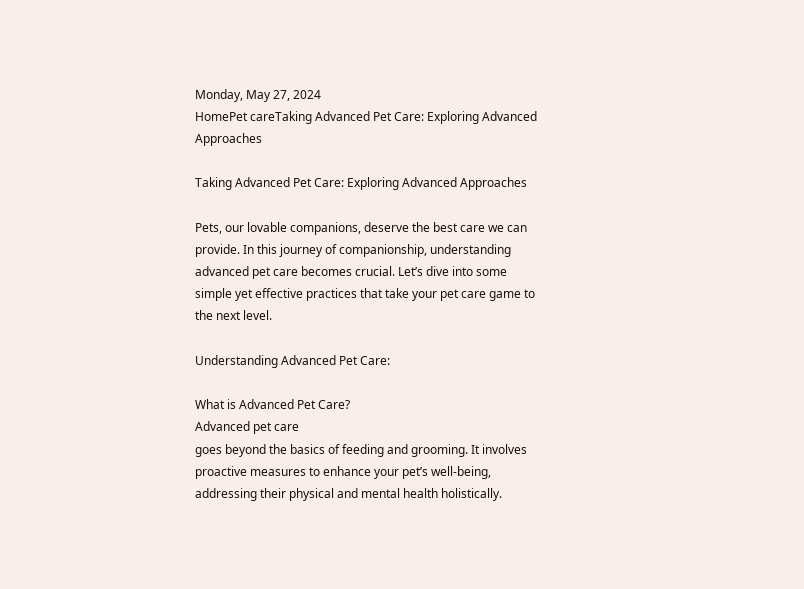Monday, May 27, 2024
HomePet careTaking Advanced Pet Care: Exploring Advanced Approaches

Taking Advanced Pet Care: Exploring Advanced Approaches

Pets, our lovable companions, deserve the best care we can provide. In this journey of companionship, understanding advanced pet care becomes crucial. Let’s dive into some simple yet effective practices that take your pet care game to the next level.

Understanding Advanced Pet Care:

What is Advanced Pet Care?
Advanced pet care
goes beyond the basics of feeding and grooming. It involves proactive measures to enhance your pet’s well-being, addressing their physical and mental health holistically.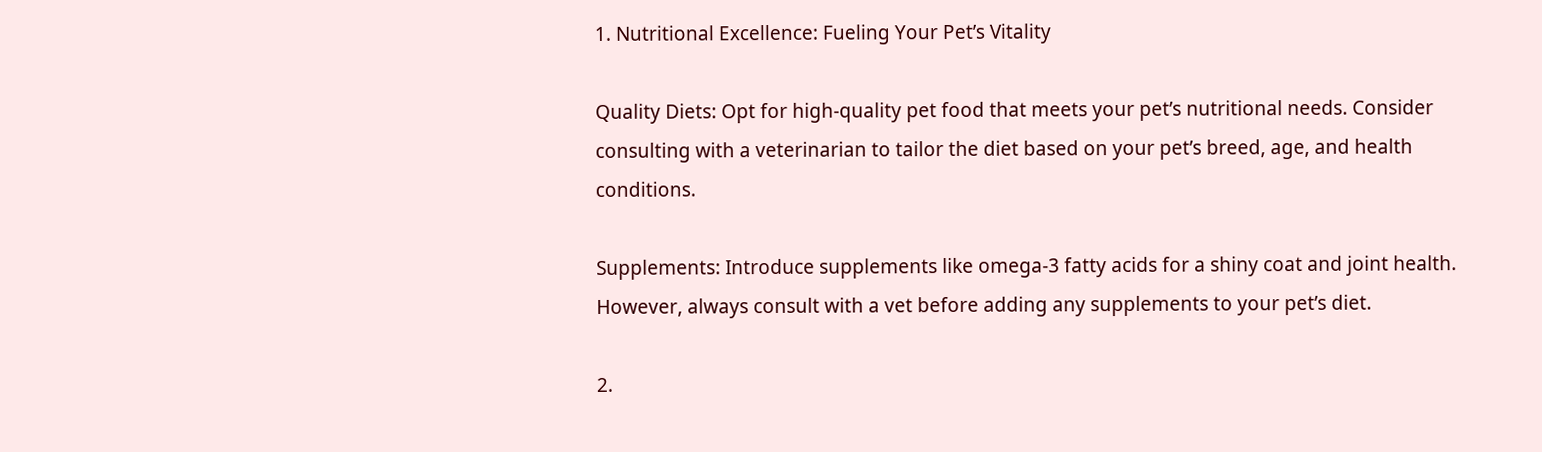1. Nutritional Excellence: Fueling Your Pet’s Vitality

Quality Diets: Opt for high-quality pet food that meets your pet’s nutritional needs. Consider consulting with a veterinarian to tailor the diet based on your pet’s breed, age, and health conditions.

Supplements: Introduce supplements like omega-3 fatty acids for a shiny coat and joint health. However, always consult with a vet before adding any supplements to your pet’s diet.

2.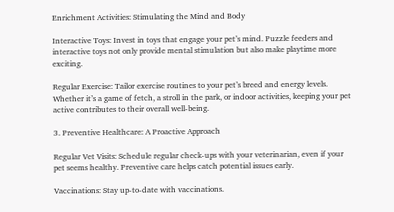Enrichment Activities: Stimulating the Mind and Body

Interactive Toys: Invest in toys that engage your pet’s mind. Puzzle feeders and interactive toys not only provide mental stimulation but also make playtime more exciting.

Regular Exercise: Tailor exercise routines to your pet’s breed and energy levels. Whether it’s a game of fetch, a stroll in the park, or indoor activities, keeping your pet active contributes to their overall well-being.

3. Preventive Healthcare: A Proactive Approach

Regular Vet Visits: Schedule regular check-ups with your veterinarian, even if your pet seems healthy. Preventive care helps catch potential issues early.

Vaccinations: Stay up-to-date with vaccinations.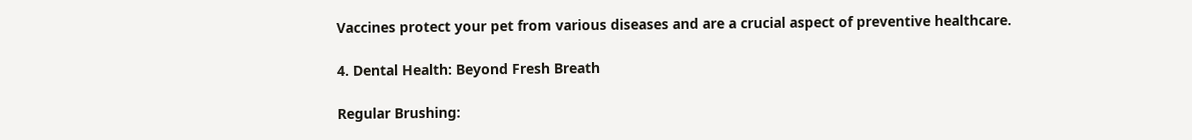Vaccines protect your pet from various diseases and are a crucial aspect of preventive healthcare.

4. Dental Health: Beyond Fresh Breath

Regular Brushing: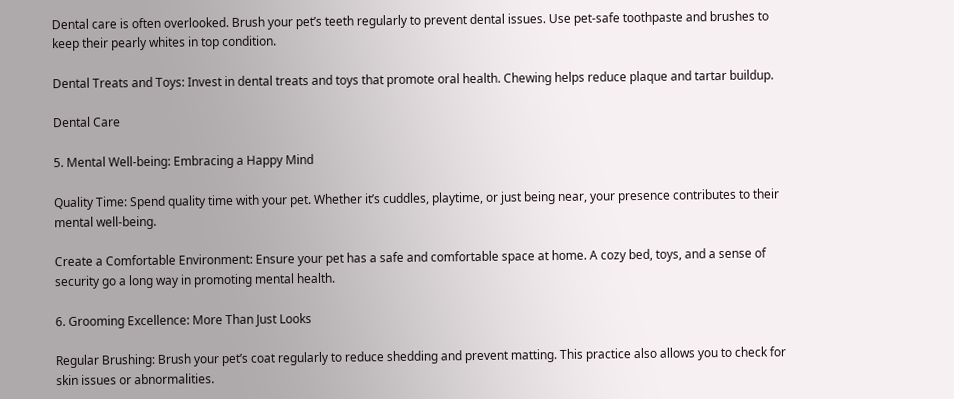Dental care is often overlooked. Brush your pet’s teeth regularly to prevent dental issues. Use pet-safe toothpaste and brushes to keep their pearly whites in top condition.

Dental Treats and Toys: Invest in dental treats and toys that promote oral health. Chewing helps reduce plaque and tartar buildup.

Dental Care

5. Mental Well-being: Embracing a Happy Mind

Quality Time: Spend quality time with your pet. Whether it’s cuddles, playtime, or just being near, your presence contributes to their mental well-being.

Create a Comfortable Environment: Ensure your pet has a safe and comfortable space at home. A cozy bed, toys, and a sense of security go a long way in promoting mental health.

6. Grooming Excellence: More Than Just Looks

Regular Brushing: Brush your pet’s coat regularly to reduce shedding and prevent matting. This practice also allows you to check for skin issues or abnormalities.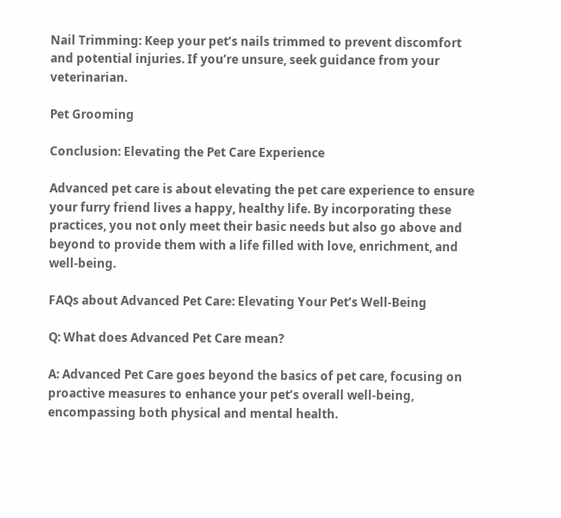Nail Trimming: Keep your pet’s nails trimmed to prevent discomfort and potential injuries. If you’re unsure, seek guidance from your veterinarian.

Pet Grooming

Conclusion: Elevating the Pet Care Experience

Advanced pet care is about elevating the pet care experience to ensure your furry friend lives a happy, healthy life. By incorporating these practices, you not only meet their basic needs but also go above and beyond to provide them with a life filled with love, enrichment, and well-being.

FAQs about Advanced Pet Care: Elevating Your Pet’s Well-Being

Q: What does Advanced Pet Care mean?

A: Advanced Pet Care goes beyond the basics of pet care, focusing on proactive measures to enhance your pet’s overall well-being, encompassing both physical and mental health.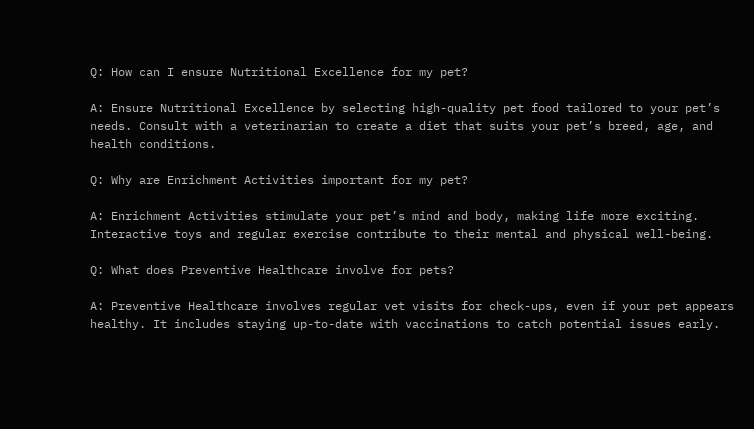Q: How can I ensure Nutritional Excellence for my pet?

A: Ensure Nutritional Excellence by selecting high-quality pet food tailored to your pet’s needs. Consult with a veterinarian to create a diet that suits your pet’s breed, age, and health conditions.

Q: Why are Enrichment Activities important for my pet?

A: Enrichment Activities stimulate your pet’s mind and body, making life more exciting. Interactive toys and regular exercise contribute to their mental and physical well-being.

Q: What does Preventive Healthcare involve for pets?

A: Preventive Healthcare involves regular vet visits for check-ups, even if your pet appears healthy. It includes staying up-to-date with vaccinations to catch potential issues early.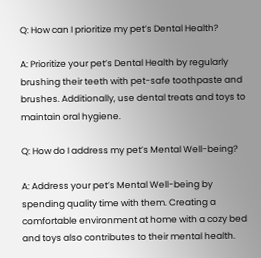Q: How can I prioritize my pet’s Dental Health?

A: Prioritize your pet’s Dental Health by regularly brushing their teeth with pet-safe toothpaste and brushes. Additionally, use dental treats and toys to maintain oral hygiene.

Q: How do I address my pet’s Mental Well-being?

A: Address your pet’s Mental Well-being by spending quality time with them. Creating a comfortable environment at home with a cozy bed and toys also contributes to their mental health.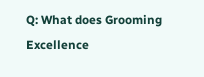Q: What does Grooming Excellence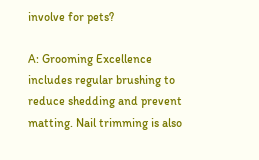involve for pets?

A: Grooming Excellence includes regular brushing to reduce shedding and prevent matting. Nail trimming is also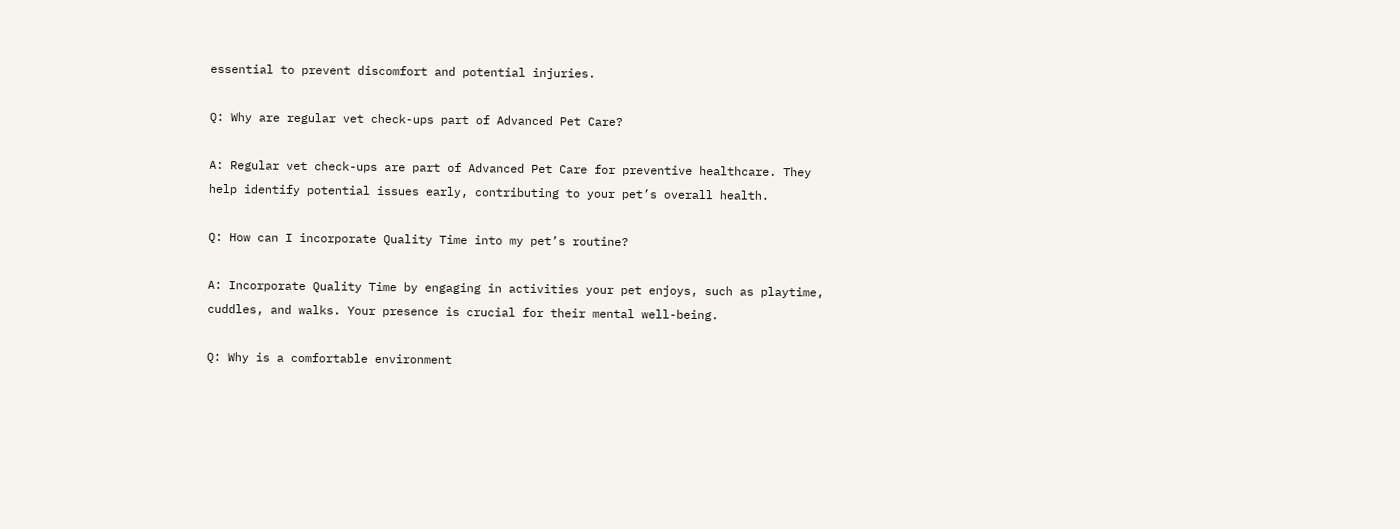essential to prevent discomfort and potential injuries.

Q: Why are regular vet check-ups part of Advanced Pet Care?

A: Regular vet check-ups are part of Advanced Pet Care for preventive healthcare. They help identify potential issues early, contributing to your pet’s overall health.

Q: How can I incorporate Quality Time into my pet’s routine?

A: Incorporate Quality Time by engaging in activities your pet enjoys, such as playtime, cuddles, and walks. Your presence is crucial for their mental well-being.

Q: Why is a comfortable environment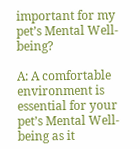important for my pet’s Mental Well-being?

A: A comfortable environment is essential for your pet’s Mental Well-being as it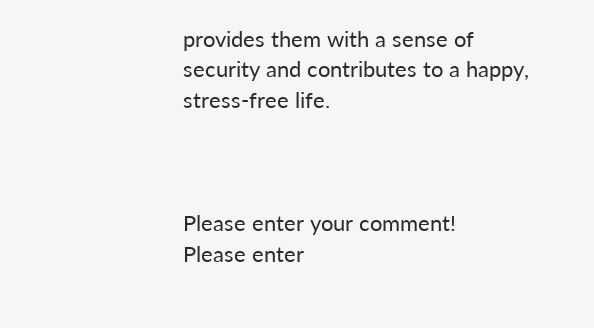provides them with a sense of security and contributes to a happy, stress-free life.



Please enter your comment!
Please enter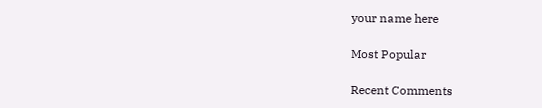your name here

Most Popular

Recent Comments